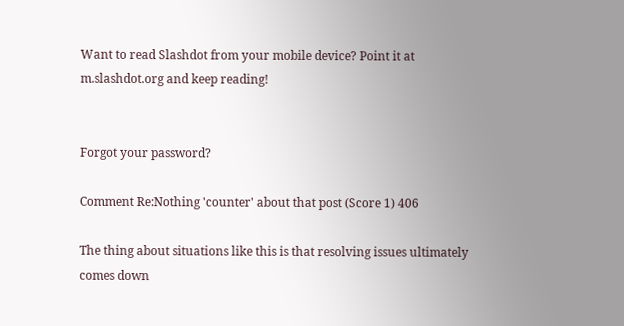Want to read Slashdot from your mobile device? Point it at m.slashdot.org and keep reading!


Forgot your password?

Comment Re:Nothing 'counter' about that post (Score 1) 406

The thing about situations like this is that resolving issues ultimately comes down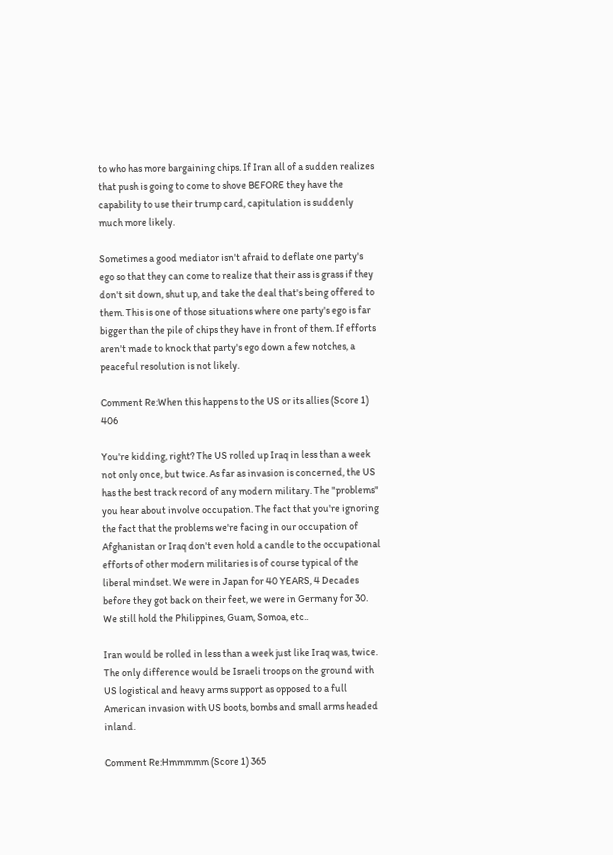to who has more bargaining chips. If Iran all of a sudden realizes that push is going to come to shove BEFORE they have the capability to use their trump card, capitulation is suddenly much more likely.

Sometimes a good mediator isn't afraid to deflate one party's ego so that they can come to realize that their ass is grass if they don't sit down, shut up, and take the deal that's being offered to them. This is one of those situations where one party's ego is far bigger than the pile of chips they have in front of them. If efforts aren't made to knock that party's ego down a few notches, a peaceful resolution is not likely.

Comment Re:When this happens to the US or its allies (Score 1) 406

You're kidding, right? The US rolled up Iraq in less than a week not only once, but twice. As far as invasion is concerned, the US has the best track record of any modern military. The "problems" you hear about involve occupation. The fact that you're ignoring the fact that the problems we're facing in our occupation of Afghanistan or Iraq don't even hold a candle to the occupational efforts of other modern militaries is of course typical of the liberal mindset. We were in Japan for 40 YEARS, 4 Decades before they got back on their feet, we were in Germany for 30. We still hold the Philippines, Guam, Somoa, etc..

Iran would be rolled in less than a week just like Iraq was, twice. The only difference would be Israeli troops on the ground with US logistical and heavy arms support as opposed to a full American invasion with US boots, bombs and small arms headed inland.

Comment Re:Hmmmmm (Score 1) 365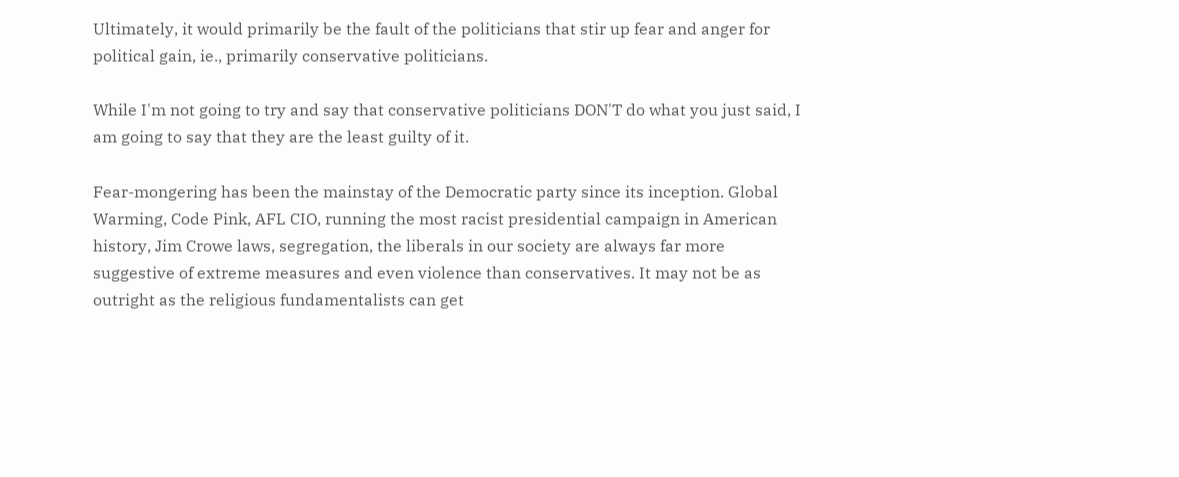Ultimately, it would primarily be the fault of the politicians that stir up fear and anger for political gain, ie., primarily conservative politicians.

While I'm not going to try and say that conservative politicians DON'T do what you just said, I am going to say that they are the least guilty of it.

Fear-mongering has been the mainstay of the Democratic party since its inception. Global Warming, Code Pink, AFL CIO, running the most racist presidential campaign in American history, Jim Crowe laws, segregation, the liberals in our society are always far more suggestive of extreme measures and even violence than conservatives. It may not be as outright as the religious fundamentalists can get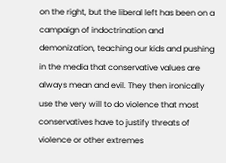on the right, but the liberal left has been on a campaign of indoctrination and demonization, teaching our kids and pushing in the media that conservative values are always mean and evil. They then ironically use the very will to do violence that most conservatives have to justify threats of violence or other extremes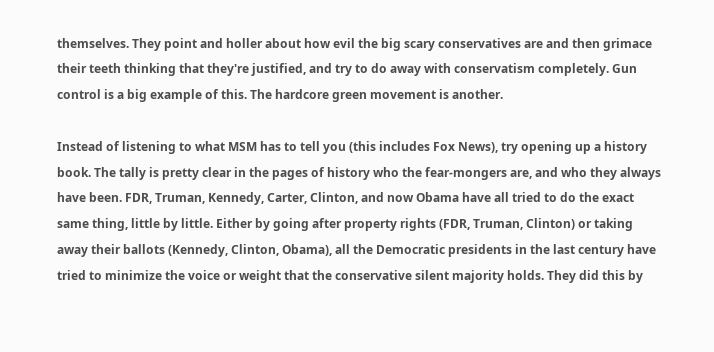themselves. They point and holler about how evil the big scary conservatives are and then grimace their teeth thinking that they're justified, and try to do away with conservatism completely. Gun control is a big example of this. The hardcore green movement is another.

Instead of listening to what MSM has to tell you (this includes Fox News), try opening up a history book. The tally is pretty clear in the pages of history who the fear-mongers are, and who they always have been. FDR, Truman, Kennedy, Carter, Clinton, and now Obama have all tried to do the exact same thing, little by little. Either by going after property rights (FDR, Truman, Clinton) or taking away their ballots (Kennedy, Clinton, Obama), all the Democratic presidents in the last century have tried to minimize the voice or weight that the conservative silent majority holds. They did this by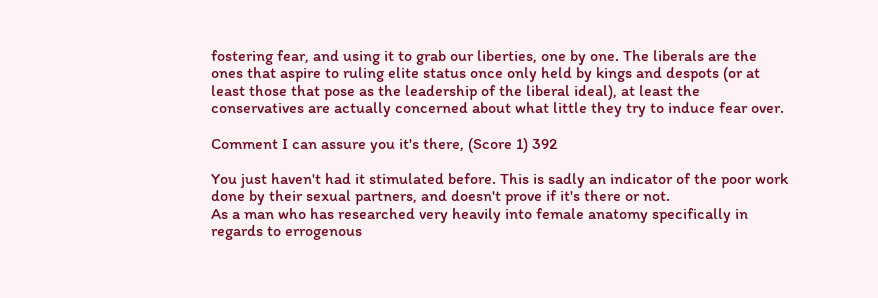fostering fear, and using it to grab our liberties, one by one. The liberals are the ones that aspire to ruling elite status once only held by kings and despots (or at least those that pose as the leadership of the liberal ideal), at least the conservatives are actually concerned about what little they try to induce fear over.

Comment I can assure you it's there, (Score 1) 392

You just haven't had it stimulated before. This is sadly an indicator of the poor work done by their sexual partners, and doesn't prove if it's there or not.
As a man who has researched very heavily into female anatomy specifically in regards to errogenous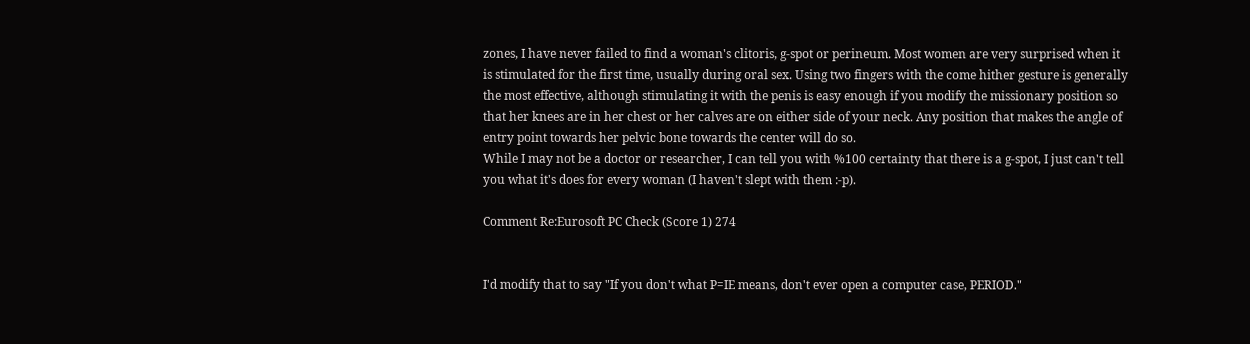zones, I have never failed to find a woman's clitoris, g-spot or perineum. Most women are very surprised when it is stimulated for the first time, usually during oral sex. Using two fingers with the come hither gesture is generally the most effective, although stimulating it with the penis is easy enough if you modify the missionary position so that her knees are in her chest or her calves are on either side of your neck. Any position that makes the angle of entry point towards her pelvic bone towards the center will do so.
While I may not be a doctor or researcher, I can tell you with %100 certainty that there is a g-spot, I just can't tell you what it's does for every woman (I haven't slept with them :-p).

Comment Re:Eurosoft PC Check (Score 1) 274


I'd modify that to say "If you don't what P=IE means, don't ever open a computer case, PERIOD."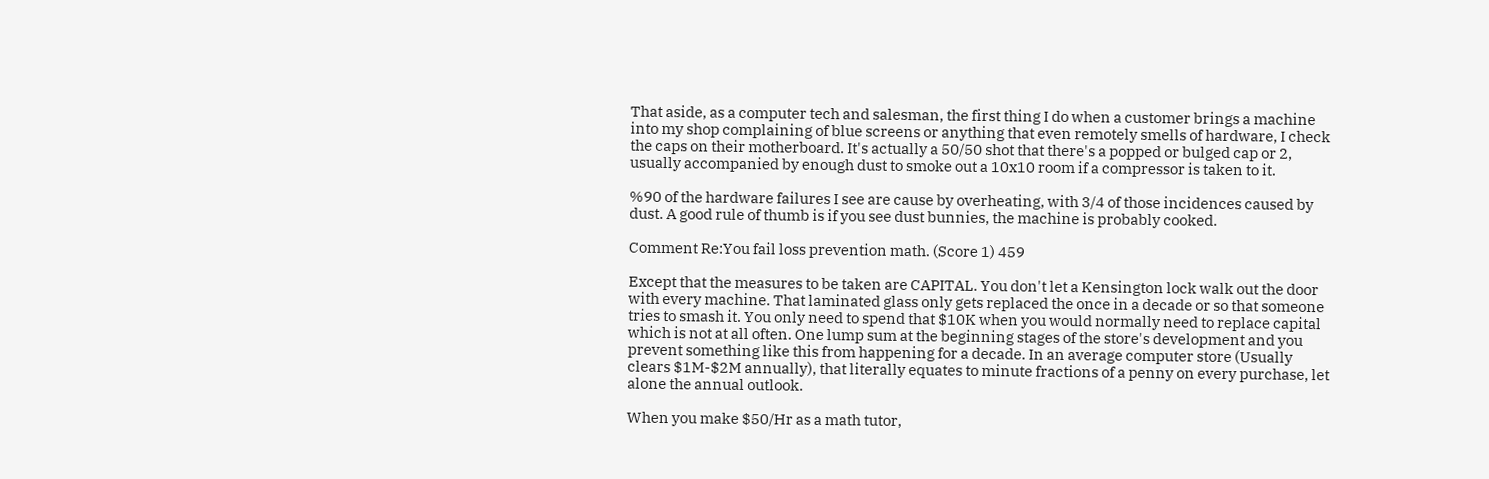That aside, as a computer tech and salesman, the first thing I do when a customer brings a machine into my shop complaining of blue screens or anything that even remotely smells of hardware, I check the caps on their motherboard. It's actually a 50/50 shot that there's a popped or bulged cap or 2, usually accompanied by enough dust to smoke out a 10x10 room if a compressor is taken to it.

%90 of the hardware failures I see are cause by overheating, with 3/4 of those incidences caused by dust. A good rule of thumb is if you see dust bunnies, the machine is probably cooked.

Comment Re:You fail loss prevention math. (Score 1) 459

Except that the measures to be taken are CAPITAL. You don't let a Kensington lock walk out the door with every machine. That laminated glass only gets replaced the once in a decade or so that someone tries to smash it. You only need to spend that $10K when you would normally need to replace capital which is not at all often. One lump sum at the beginning stages of the store's development and you prevent something like this from happening for a decade. In an average computer store (Usually clears $1M-$2M annually), that literally equates to minute fractions of a penny on every purchase, let alone the annual outlook.

When you make $50/Hr as a math tutor,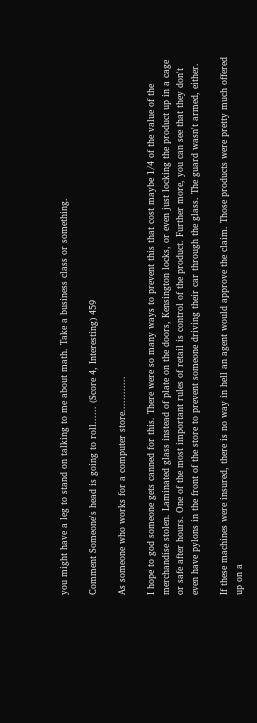you might have a leg to stand on talking to me about math. Take a business class or something.

Comment Someone's head is going to roll...... (Score 4, Interesting) 459

As someone who works for a computer store............

I hope to god someone gets canned for this. There were so many ways to prevent this that cost maybe 1/4 of the value of the merchandise stolen. Laminated glass instead of plate on the doors, Kensington locks, or even just locking the product up in a cage or safe after hours. One of the most important rules of retail is control of the product. Further more, you can see that they don't even have pylons in the front of the store to prevent someone driving their car through the glass. The guard wasn't armed, either.

If these machines were insured, there is no way in hell an agent would approve the claim. Those products were pretty much offered up on a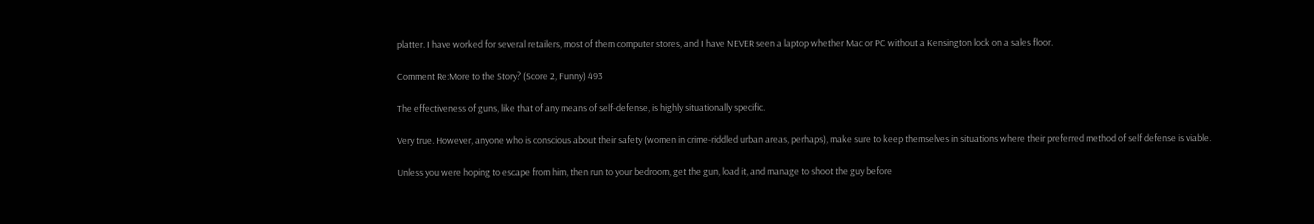platter. I have worked for several retailers, most of them computer stores, and I have NEVER seen a laptop whether Mac or PC without a Kensington lock on a sales floor.

Comment Re:More to the Story? (Score 2, Funny) 493

The effectiveness of guns, like that of any means of self-defense, is highly situationally specific.

Very true. However, anyone who is conscious about their safety (women in crime-riddled urban areas, perhaps), make sure to keep themselves in situations where their preferred method of self defense is viable.

Unless you were hoping to escape from him, then run to your bedroom, get the gun, load it, and manage to shoot the guy before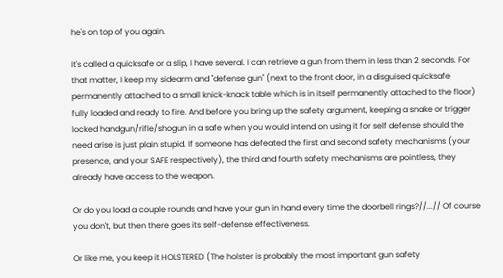he's on top of you again.

It's called a quicksafe or a slip, I have several. I can retrieve a gun from them in less than 2 seconds. For that matter, I keep my sidearm and "defense gun" (next to the front door, in a disguised quicksafe permanently attached to a small knick-knack table which is in itself permanently attached to the floor) fully loaded and ready to fire. And before you bring up the safety argument, keeping a snake or trigger locked handgun/rifle/shogun in a safe when you would intend on using it for self defense should the need arise is just plain stupid. If someone has defeated the first and second safety mechanisms (your presence, and your SAFE respectively), the third and fourth safety mechanisms are pointless, they already have access to the weapon.

Or do you load a couple rounds and have your gun in hand every time the doorbell rings?//...// Of course you don't, but then there goes its self-defense effectiveness.

Or like me, you keep it HOLSTERED (The holster is probably the most important gun safety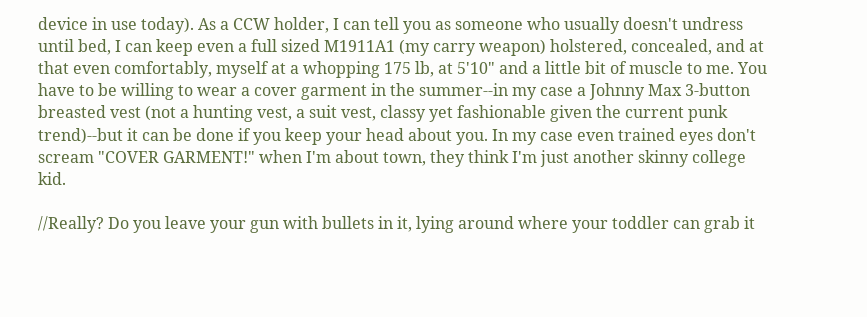device in use today). As a CCW holder, I can tell you as someone who usually doesn't undress until bed, I can keep even a full sized M1911A1 (my carry weapon) holstered, concealed, and at that even comfortably, myself at a whopping 175 lb, at 5'10" and a little bit of muscle to me. You have to be willing to wear a cover garment in the summer--in my case a Johnny Max 3-button breasted vest (not a hunting vest, a suit vest, classy yet fashionable given the current punk trend)--but it can be done if you keep your head about you. In my case even trained eyes don't scream "COVER GARMENT!" when I'm about town, they think I'm just another skinny college kid.

//Really? Do you leave your gun with bullets in it, lying around where your toddler can grab it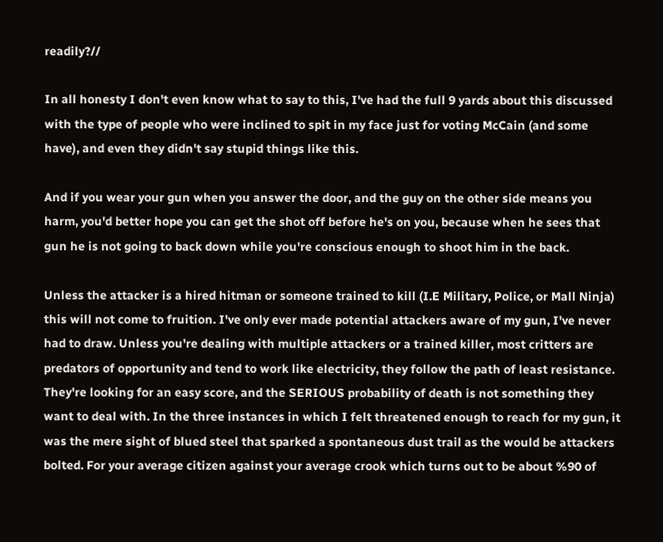readily?//

In all honesty I don't even know what to say to this, I've had the full 9 yards about this discussed with the type of people who were inclined to spit in my face just for voting McCain (and some have), and even they didn't say stupid things like this.

And if you wear your gun when you answer the door, and the guy on the other side means you harm, you'd better hope you can get the shot off before he's on you, because when he sees that gun he is not going to back down while you're conscious enough to shoot him in the back.

Unless the attacker is a hired hitman or someone trained to kill (I.E Military, Police, or Mall Ninja) this will not come to fruition. I've only ever made potential attackers aware of my gun, I've never had to draw. Unless you're dealing with multiple attackers or a trained killer, most critters are predators of opportunity and tend to work like electricity, they follow the path of least resistance. They're looking for an easy score, and the SERIOUS probability of death is not something they want to deal with. In the three instances in which I felt threatened enough to reach for my gun, it was the mere sight of blued steel that sparked a spontaneous dust trail as the would be attackers bolted. For your average citizen against your average crook which turns out to be about %90 of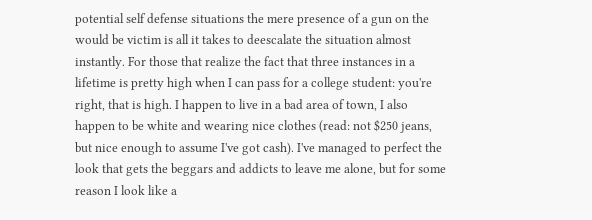potential self defense situations the mere presence of a gun on the would be victim is all it takes to deescalate the situation almost instantly. For those that realize the fact that three instances in a lifetime is pretty high when I can pass for a college student: you're right, that is high. I happen to live in a bad area of town, I also happen to be white and wearing nice clothes (read: not $250 jeans, but nice enough to assume I've got cash). I've managed to perfect the look that gets the beggars and addicts to leave me alone, but for some reason I look like a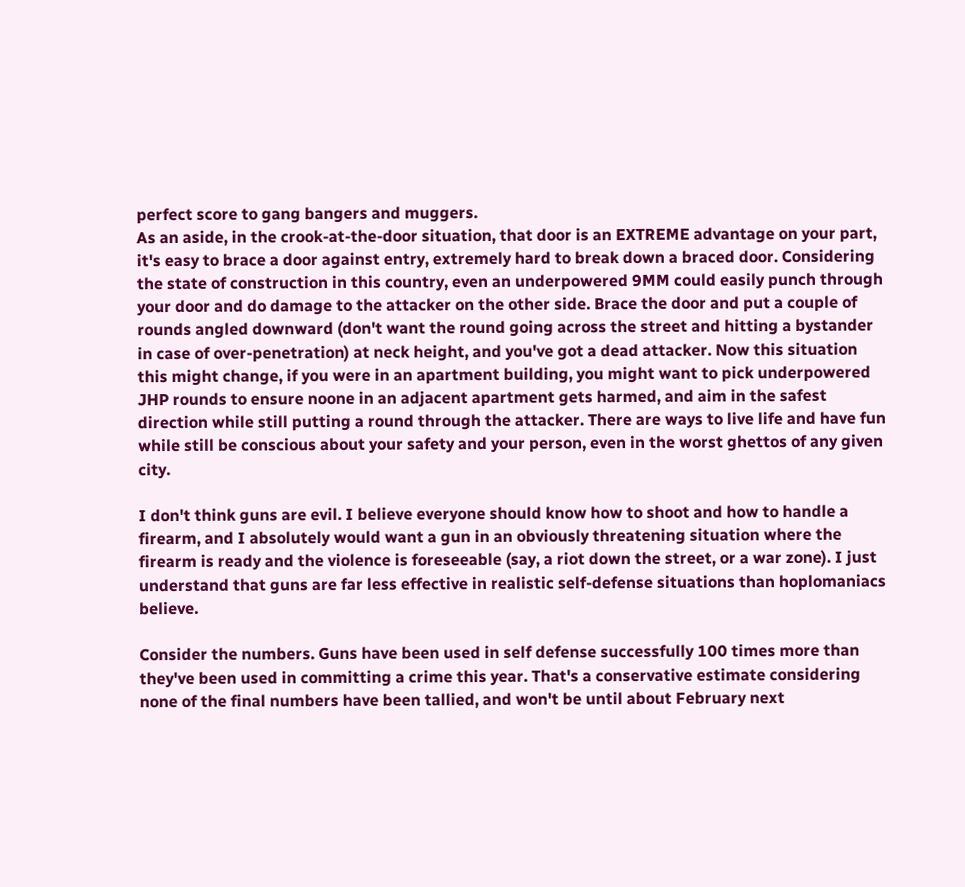perfect score to gang bangers and muggers.
As an aside, in the crook-at-the-door situation, that door is an EXTREME advantage on your part, it's easy to brace a door against entry, extremely hard to break down a braced door. Considering the state of construction in this country, even an underpowered 9MM could easily punch through your door and do damage to the attacker on the other side. Brace the door and put a couple of rounds angled downward (don't want the round going across the street and hitting a bystander in case of over-penetration) at neck height, and you've got a dead attacker. Now this situation this might change, if you were in an apartment building, you might want to pick underpowered JHP rounds to ensure noone in an adjacent apartment gets harmed, and aim in the safest direction while still putting a round through the attacker. There are ways to live life and have fun while still be conscious about your safety and your person, even in the worst ghettos of any given city.

I don't think guns are evil. I believe everyone should know how to shoot and how to handle a firearm, and I absolutely would want a gun in an obviously threatening situation where the firearm is ready and the violence is foreseeable (say, a riot down the street, or a war zone). I just understand that guns are far less effective in realistic self-defense situations than hoplomaniacs believe.

Consider the numbers. Guns have been used in self defense successfully 100 times more than they've been used in committing a crime this year. That's a conservative estimate considering none of the final numbers have been tallied, and won't be until about February next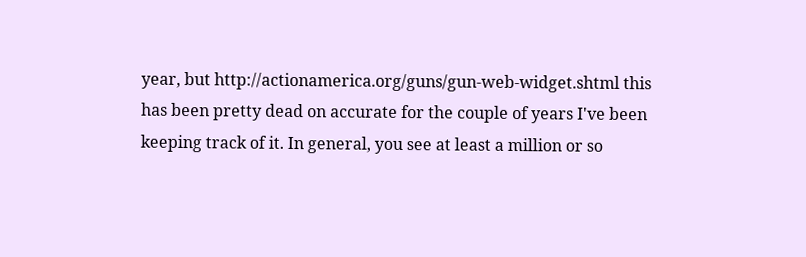year, but http://actionamerica.org/guns/gun-web-widget.shtml this has been pretty dead on accurate for the couple of years I've been keeping track of it. In general, you see at least a million or so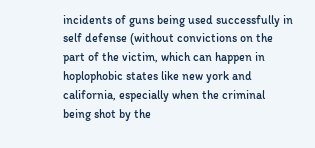incidents of guns being used successfully in self defense (without convictions on the part of the victim, which can happen in hoplophobic states like new york and california, especially when the criminal being shot by the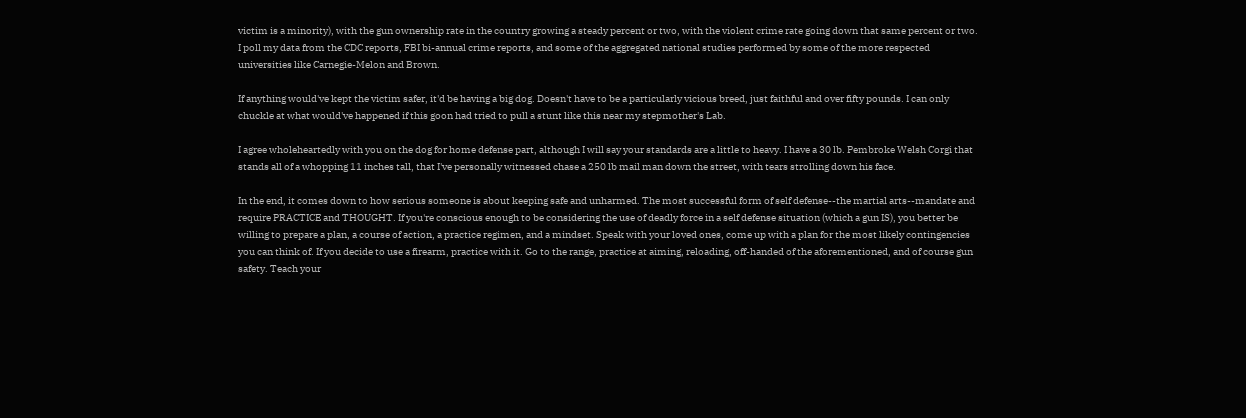victim is a minority), with the gun ownership rate in the country growing a steady percent or two, with the violent crime rate going down that same percent or two. I poll my data from the CDC reports, FBI bi-annual crime reports, and some of the aggregated national studies performed by some of the more respected universities like Carnegie-Melon and Brown.

If anything would've kept the victim safer, it'd be having a big dog. Doesn't have to be a particularly vicious breed, just faithful and over fifty pounds. I can only chuckle at what would've happened if this goon had tried to pull a stunt like this near my stepmother's Lab.

I agree wholeheartedly with you on the dog for home defense part, although I will say your standards are a little to heavy. I have a 30 lb. Pembroke Welsh Corgi that stands all of a whopping 11 inches tall, that I've personally witnessed chase a 250 lb mail man down the street, with tears strolling down his face.

In the end, it comes down to how serious someone is about keeping safe and unharmed. The most successful form of self defense--the martial arts--mandate and require PRACTICE and THOUGHT. If you're conscious enough to be considering the use of deadly force in a self defense situation (which a gun IS), you better be willing to prepare a plan, a course of action, a practice regimen, and a mindset. Speak with your loved ones, come up with a plan for the most likely contingencies you can think of. If you decide to use a firearm, practice with it. Go to the range, practice at aiming, reloading, off-handed of the aforementioned, and of course gun safety. Teach your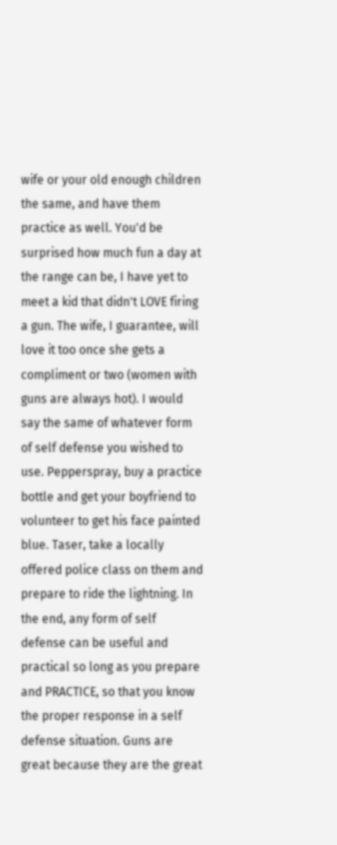wife or your old enough children the same, and have them practice as well. You'd be surprised how much fun a day at the range can be, I have yet to meet a kid that didn't LOVE firing a gun. The wife, I guarantee, will love it too once she gets a compliment or two (women with guns are always hot). I would say the same of whatever form of self defense you wished to use. Pepperspray, buy a practice bottle and get your boyfriend to volunteer to get his face painted blue. Taser, take a locally offered police class on them and prepare to ride the lightning. In the end, any form of self defense can be useful and practical so long as you prepare and PRACTICE, so that you know the proper response in a self defense situation. Guns are great because they are the great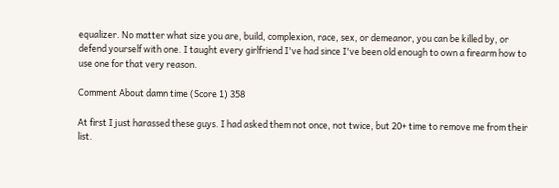equalizer. No matter what size you are, build, complexion, race, sex, or demeanor, you can be killed by, or defend yourself with one. I taught every girlfriend I've had since I've been old enough to own a firearm how to use one for that very reason.

Comment About damn time (Score 1) 358

At first I just harassed these guys. I had asked them not once, not twice, but 20+ time to remove me from their list.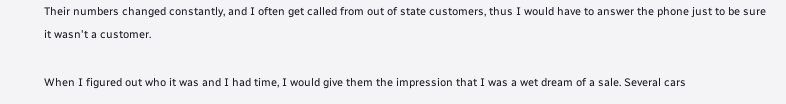Their numbers changed constantly, and I often get called from out of state customers, thus I would have to answer the phone just to be sure it wasn't a customer.

When I figured out who it was and I had time, I would give them the impression that I was a wet dream of a sale. Several cars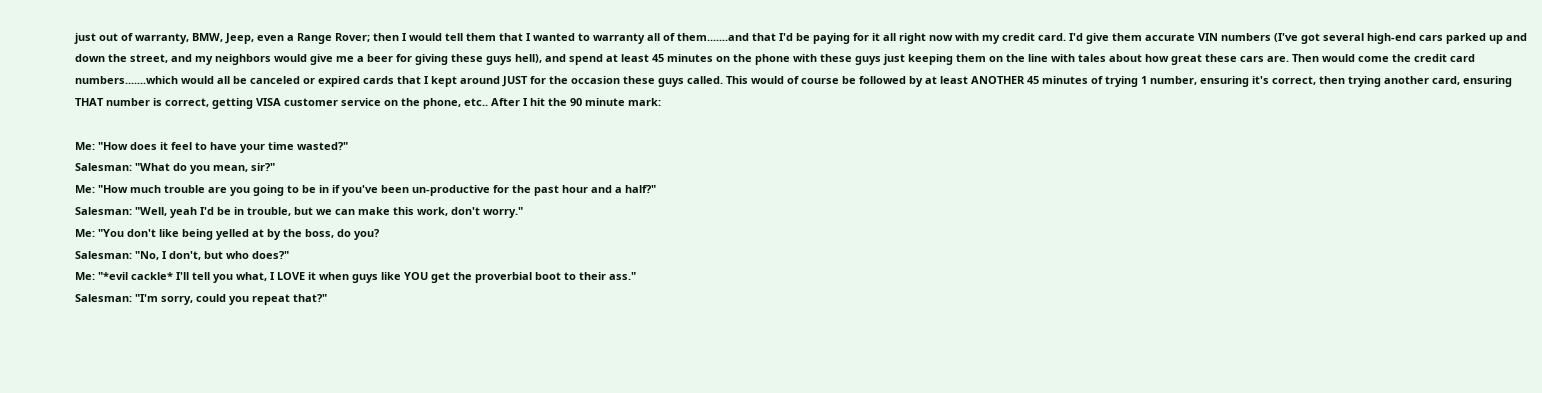just out of warranty, BMW, Jeep, even a Range Rover; then I would tell them that I wanted to warranty all of them.......and that I'd be paying for it all right now with my credit card. I'd give them accurate VIN numbers (I've got several high-end cars parked up and down the street, and my neighbors would give me a beer for giving these guys hell), and spend at least 45 minutes on the phone with these guys just keeping them on the line with tales about how great these cars are. Then would come the credit card numbers.......which would all be canceled or expired cards that I kept around JUST for the occasion these guys called. This would of course be followed by at least ANOTHER 45 minutes of trying 1 number, ensuring it's correct, then trying another card, ensuring THAT number is correct, getting VISA customer service on the phone, etc.. After I hit the 90 minute mark:

Me: "How does it feel to have your time wasted?"
Salesman: "What do you mean, sir?"
Me: "How much trouble are you going to be in if you've been un-productive for the past hour and a half?"
Salesman: "Well, yeah I'd be in trouble, but we can make this work, don't worry."
Me: "You don't like being yelled at by the boss, do you?
Salesman: "No, I don't, but who does?"
Me: "*evil cackle* I'll tell you what, I LOVE it when guys like YOU get the proverbial boot to their ass."
Salesman: "I'm sorry, could you repeat that?"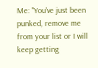Me: "You've just been punked, remove me from your list or I will keep getting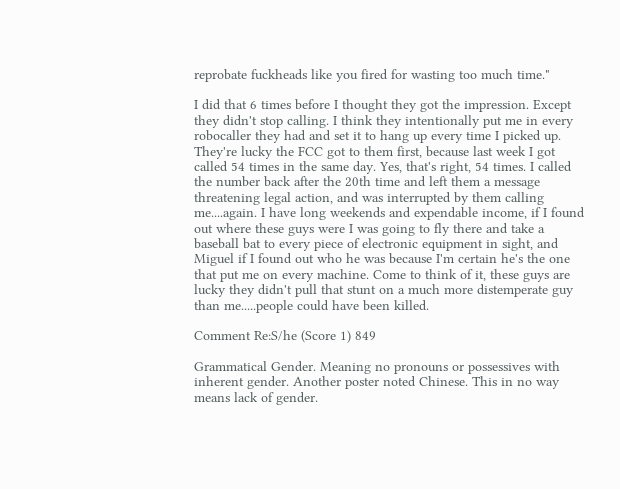reprobate fuckheads like you fired for wasting too much time."

I did that 6 times before I thought they got the impression. Except they didn't stop calling. I think they intentionally put me in every robocaller they had and set it to hang up every time I picked up. They're lucky the FCC got to them first, because last week I got called 54 times in the same day. Yes, that's right, 54 times. I called the number back after the 20th time and left them a message threatening legal action, and was interrupted by them calling me....again. I have long weekends and expendable income, if I found out where these guys were I was going to fly there and take a baseball bat to every piece of electronic equipment in sight, and Miguel if I found out who he was because I'm certain he's the one that put me on every machine. Come to think of it, these guys are lucky they didn't pull that stunt on a much more distemperate guy than me.....people could have been killed.

Comment Re:S/he (Score 1) 849

Grammatical Gender. Meaning no pronouns or possessives with inherent gender. Another poster noted Chinese. This in no way means lack of gender.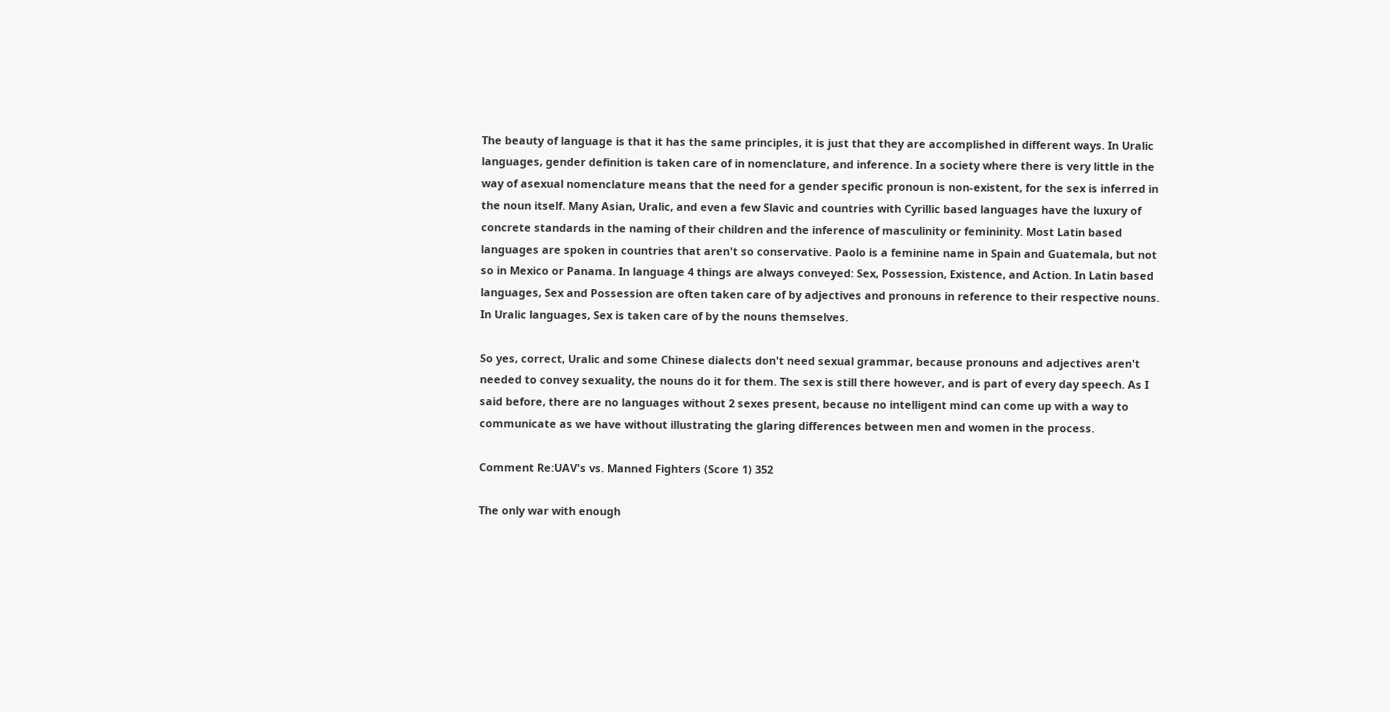The beauty of language is that it has the same principles, it is just that they are accomplished in different ways. In Uralic languages, gender definition is taken care of in nomenclature, and inference. In a society where there is very little in the way of asexual nomenclature means that the need for a gender specific pronoun is non-existent, for the sex is inferred in the noun itself. Many Asian, Uralic, and even a few Slavic and countries with Cyrillic based languages have the luxury of concrete standards in the naming of their children and the inference of masculinity or femininity. Most Latin based languages are spoken in countries that aren't so conservative. Paolo is a feminine name in Spain and Guatemala, but not so in Mexico or Panama. In language 4 things are always conveyed: Sex, Possession, Existence, and Action. In Latin based languages, Sex and Possession are often taken care of by adjectives and pronouns in reference to their respective nouns. In Uralic languages, Sex is taken care of by the nouns themselves.

So yes, correct, Uralic and some Chinese dialects don't need sexual grammar, because pronouns and adjectives aren't needed to convey sexuality, the nouns do it for them. The sex is still there however, and is part of every day speech. As I said before, there are no languages without 2 sexes present, because no intelligent mind can come up with a way to communicate as we have without illustrating the glaring differences between men and women in the process.

Comment Re:UAV's vs. Manned Fighters (Score 1) 352

The only war with enough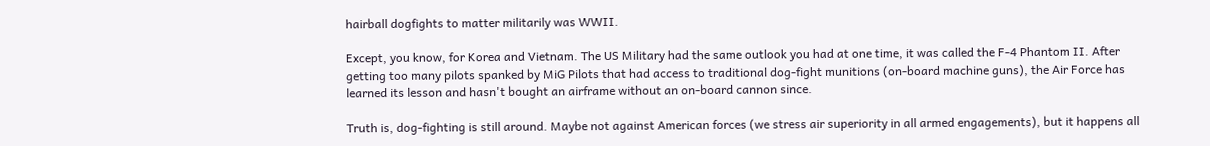hairball dogfights to matter militarily was WWII.

Except, you know, for Korea and Vietnam. The US Military had the same outlook you had at one time, it was called the F-4 Phantom II. After getting too many pilots spanked by MiG Pilots that had access to traditional dog-fight munitions (on-board machine guns), the Air Force has learned its lesson and hasn't bought an airframe without an on-board cannon since.

Truth is, dog-fighting is still around. Maybe not against American forces (we stress air superiority in all armed engagements), but it happens all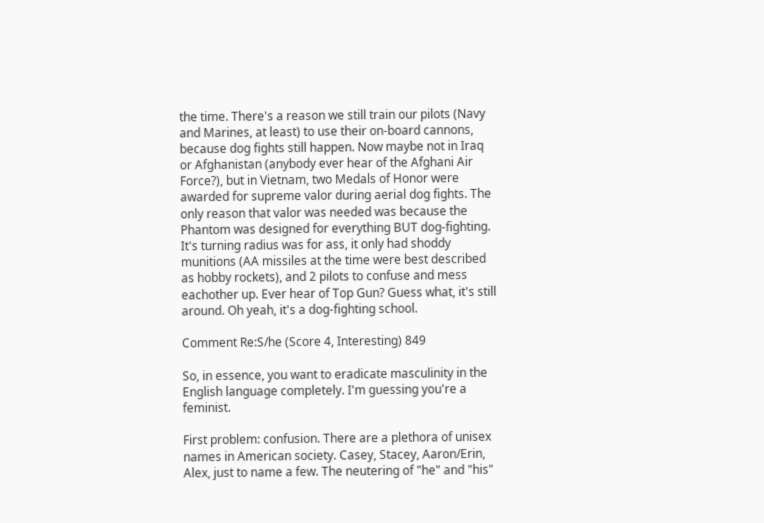the time. There's a reason we still train our pilots (Navy and Marines, at least) to use their on-board cannons, because dog fights still happen. Now maybe not in Iraq or Afghanistan (anybody ever hear of the Afghani Air Force?), but in Vietnam, two Medals of Honor were awarded for supreme valor during aerial dog fights. The only reason that valor was needed was because the Phantom was designed for everything BUT dog-fighting. It's turning radius was for ass, it only had shoddy munitions (AA missiles at the time were best described as hobby rockets), and 2 pilots to confuse and mess eachother up. Ever hear of Top Gun? Guess what, it's still around. Oh yeah, it's a dog-fighting school.

Comment Re:S/he (Score 4, Interesting) 849

So, in essence, you want to eradicate masculinity in the English language completely. I'm guessing you're a feminist.

First problem: confusion. There are a plethora of unisex names in American society. Casey, Stacey, Aaron/Erin, Alex, just to name a few. The neutering of "he" and "his"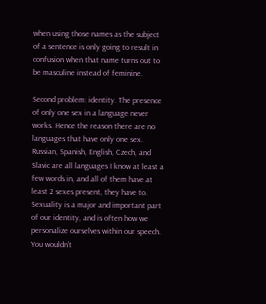when using those names as the subject of a sentence is only going to result in confusion when that name turns out to be masculine instead of feminine.

Second problem: identity. The presence of only one sex in a language never works. Hence the reason there are no languages that have only one sex. Russian, Spanish, English, Czech, and Slavic are all languages I know at least a few words in, and all of them have at least 2 sexes present, they have to. Sexuality is a major and important part of our identity, and is often how we personalize ourselves within our speech. You wouldn't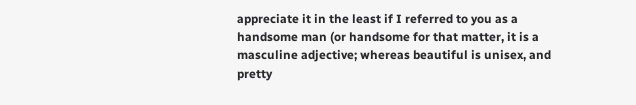appreciate it in the least if I referred to you as a handsome man (or handsome for that matter, it is a masculine adjective; whereas beautiful is unisex, and pretty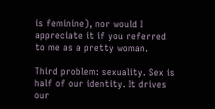is feminine), nor would I appreciate it if you referred to me as a pretty woman.

Third problem: sexuality. Sex is half of our identity. It drives our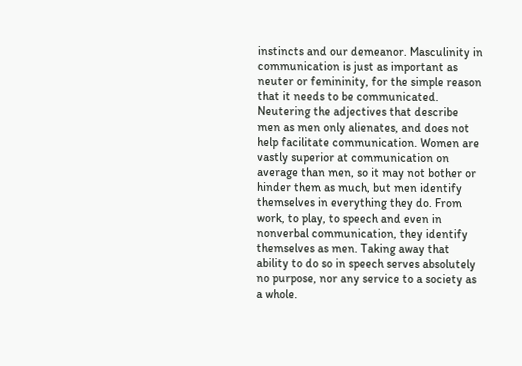instincts and our demeanor. Masculinity in communication is just as important as neuter or femininity, for the simple reason that it needs to be communicated. Neutering the adjectives that describe men as men only alienates, and does not help facilitate communication. Women are vastly superior at communication on average than men, so it may not bother or hinder them as much, but men identify themselves in everything they do. From work, to play, to speech and even in nonverbal communication, they identify themselves as men. Taking away that ability to do so in speech serves absolutely no purpose, nor any service to a society as a whole.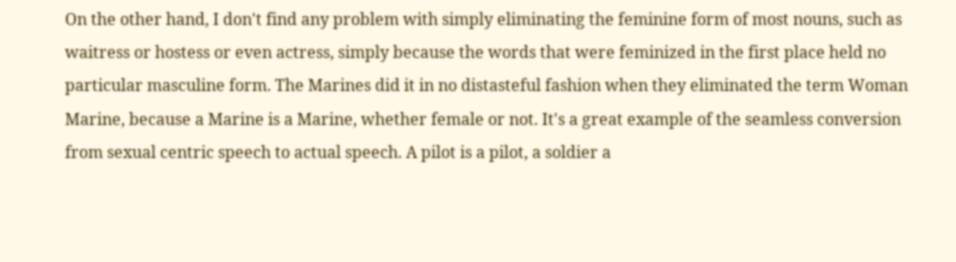On the other hand, I don't find any problem with simply eliminating the feminine form of most nouns, such as waitress or hostess or even actress, simply because the words that were feminized in the first place held no particular masculine form. The Marines did it in no distasteful fashion when they eliminated the term Woman Marine, because a Marine is a Marine, whether female or not. It's a great example of the seamless conversion from sexual centric speech to actual speech. A pilot is a pilot, a soldier a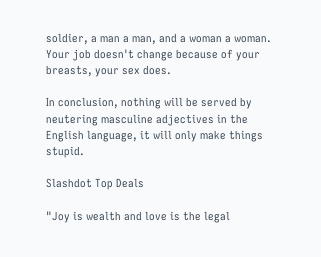soldier, a man a man, and a woman a woman. Your job doesn't change because of your breasts, your sex does.

In conclusion, nothing will be served by neutering masculine adjectives in the English language, it will only make things stupid.

Slashdot Top Deals

"Joy is wealth and love is the legal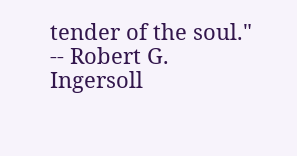tender of the soul." -- Robert G. Ingersoll